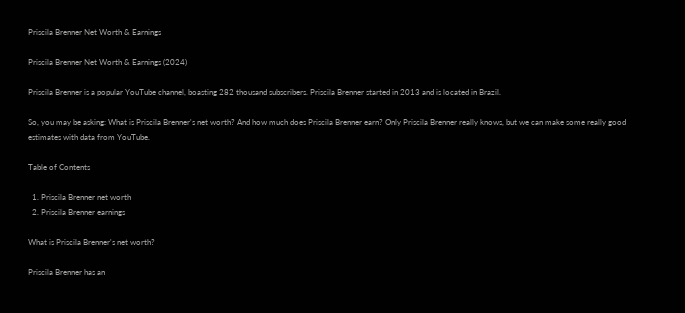Priscila Brenner Net Worth & Earnings

Priscila Brenner Net Worth & Earnings (2024)

Priscila Brenner is a popular YouTube channel, boasting 282 thousand subscribers. Priscila Brenner started in 2013 and is located in Brazil.

So, you may be asking: What is Priscila Brenner's net worth? And how much does Priscila Brenner earn? Only Priscila Brenner really knows, but we can make some really good estimates with data from YouTube.

Table of Contents

  1. Priscila Brenner net worth
  2. Priscila Brenner earnings

What is Priscila Brenner's net worth?

Priscila Brenner has an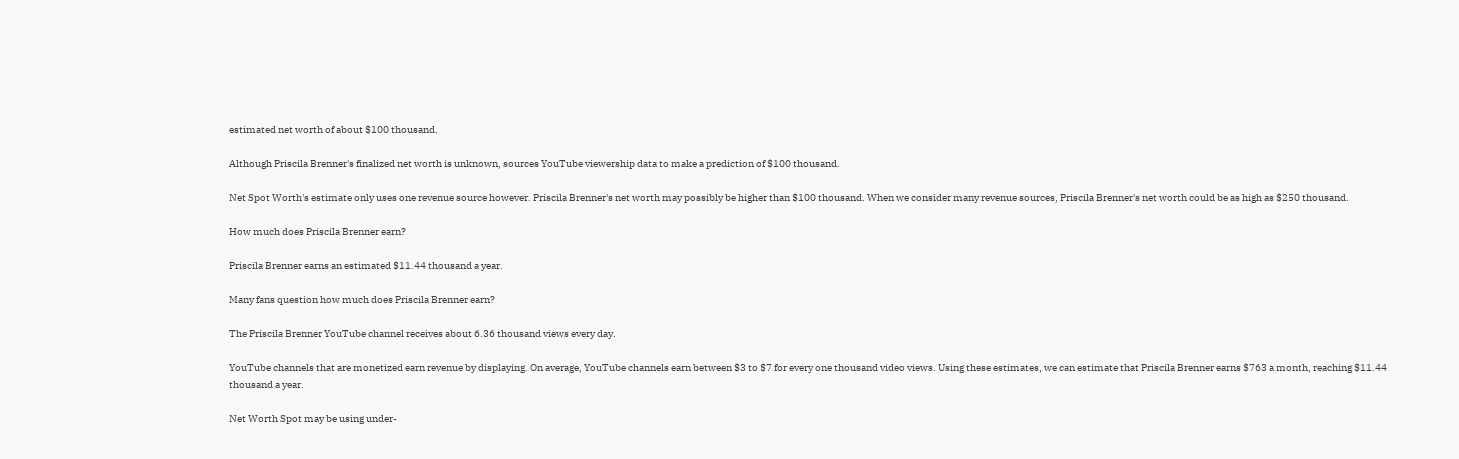estimated net worth of about $100 thousand.

Although Priscila Brenner's finalized net worth is unknown, sources YouTube viewership data to make a prediction of $100 thousand.

Net Spot Worth's estimate only uses one revenue source however. Priscila Brenner's net worth may possibly be higher than $100 thousand. When we consider many revenue sources, Priscila Brenner's net worth could be as high as $250 thousand.

How much does Priscila Brenner earn?

Priscila Brenner earns an estimated $11.44 thousand a year.

Many fans question how much does Priscila Brenner earn?

The Priscila Brenner YouTube channel receives about 6.36 thousand views every day.

YouTube channels that are monetized earn revenue by displaying. On average, YouTube channels earn between $3 to $7 for every one thousand video views. Using these estimates, we can estimate that Priscila Brenner earns $763 a month, reaching $11.44 thousand a year.

Net Worth Spot may be using under-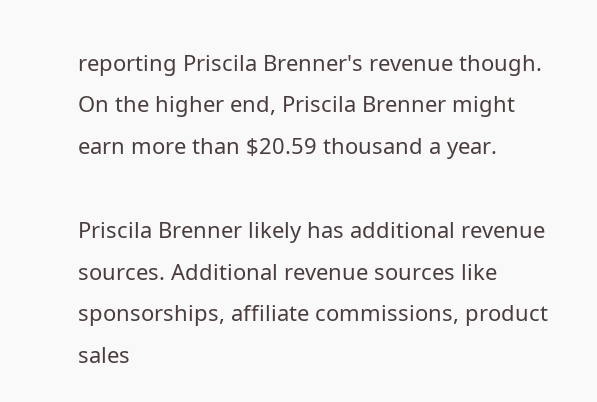reporting Priscila Brenner's revenue though. On the higher end, Priscila Brenner might earn more than $20.59 thousand a year.

Priscila Brenner likely has additional revenue sources. Additional revenue sources like sponsorships, affiliate commissions, product sales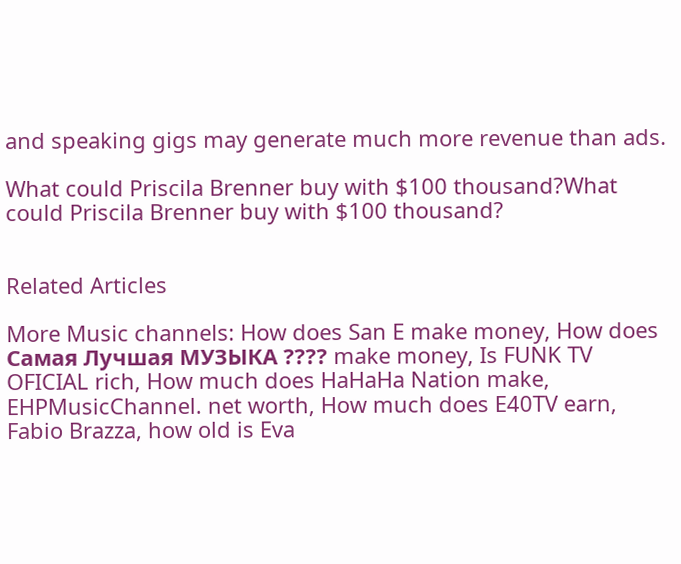and speaking gigs may generate much more revenue than ads.

What could Priscila Brenner buy with $100 thousand?What could Priscila Brenner buy with $100 thousand?


Related Articles

More Music channels: How does San E make money, How does Самая Лучшая МУЗЫКА ???? make money, Is FUNK TV OFICIAL rich, How much does HaHaHa Nation make, EHPMusicChannel. net worth, How much does E40TV earn, Fabio Brazza, how old is Eva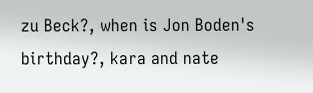zu Beck?, when is Jon Boden's birthday?, kara and nate